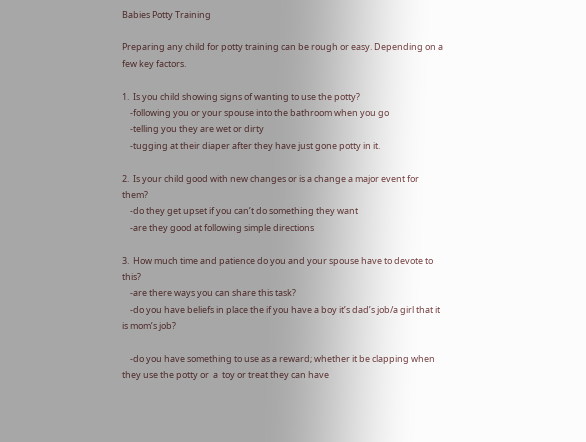Babies Potty Training

Preparing any child for potty training can be rough or easy. Depending on a few key factors.

1.  Is you child showing signs of wanting to use the potty?
    -following you or your spouse into the bathroom when you go
    -telling you they are wet or dirty
    -tugging at their diaper after they have just gone potty in it.

2.  Is your child good with new changes or is a change a major event for them?
    -do they get upset if you can’t do something they want
    -are they good at following simple directions

3.  How much time and patience do you and your spouse have to devote to this?
    -are there ways you can share this task?
    -do you have beliefs in place the if you have a boy it’s dad’s job/a girl that it is mom’s job?

    -do you have something to use as a reward; whether it be clapping when they use the potty or  a  toy or treat they can have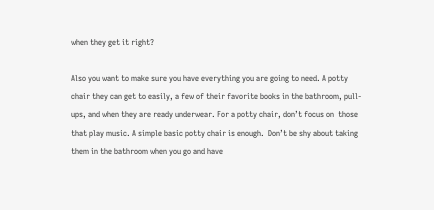when they get it right?

Also you want to make sure you have everything you are going to need. A potty chair they can get to easily, a few of their favorite books in the bathroom, pull-ups, and when they are ready underwear. For a potty chair, don’t focus on  those that play music. A simple basic potty chair is enough.  Don’t be shy about taking them in the bathroom when you go and have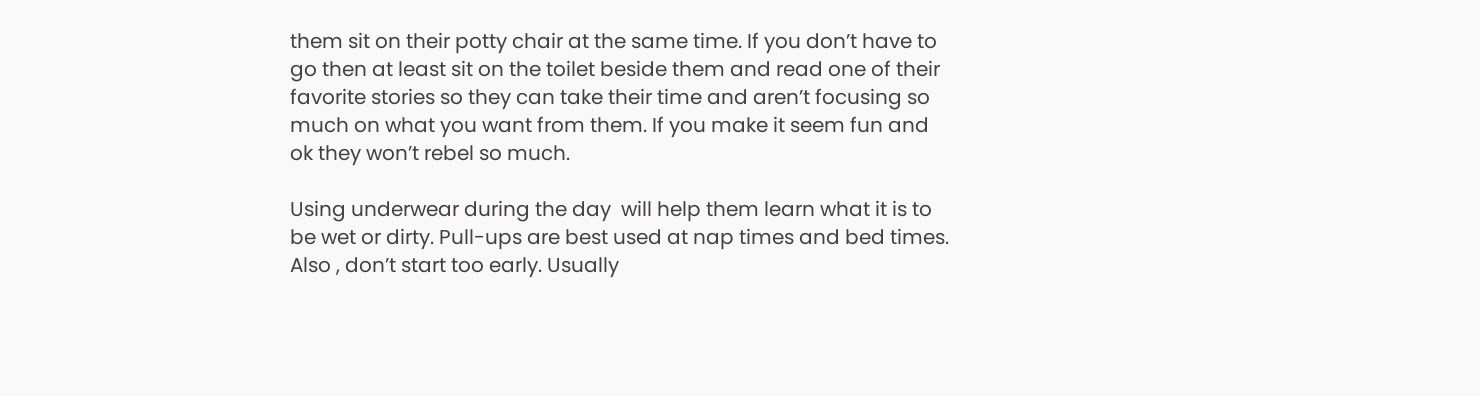them sit on their potty chair at the same time. If you don’t have to go then at least sit on the toilet beside them and read one of their favorite stories so they can take their time and aren’t focusing so much on what you want from them. If you make it seem fun and ok they won’t rebel so much.

Using underwear during the day  will help them learn what it is to be wet or dirty. Pull-ups are best used at nap times and bed times. Also , don’t start too early. Usually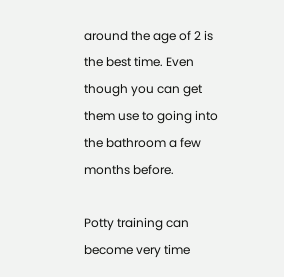around the age of 2 is the best time. Even though you can get them use to going into the bathroom a few months before.

Potty training can become very time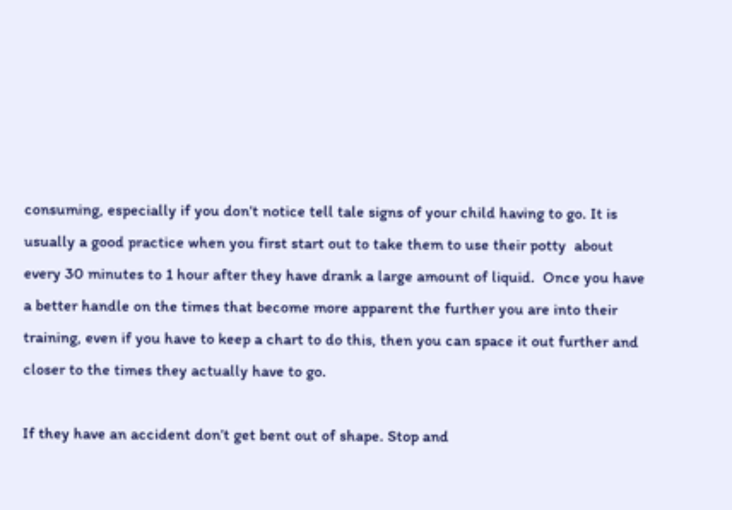consuming, especially if you don’t notice tell tale signs of your child having to go. It is usually a good practice when you first start out to take them to use their potty  about every 30 minutes to 1 hour after they have drank a large amount of liquid.  Once you have a better handle on the times that become more apparent the further you are into their training, even if you have to keep a chart to do this, then you can space it out further and closer to the times they actually have to go.

If they have an accident don’t get bent out of shape. Stop and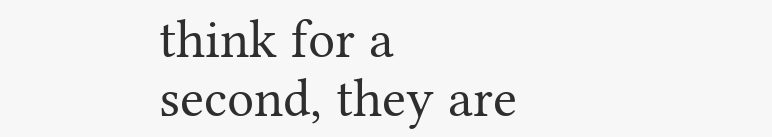think for a second, they are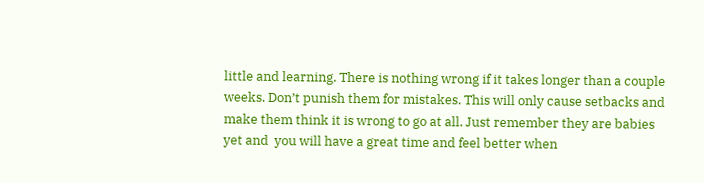little and learning. There is nothing wrong if it takes longer than a couple weeks. Don’t punish them for mistakes. This will only cause setbacks and make them think it is wrong to go at all. Just remember they are babies yet and  you will have a great time and feel better when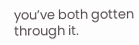you’ve both gotten through it.